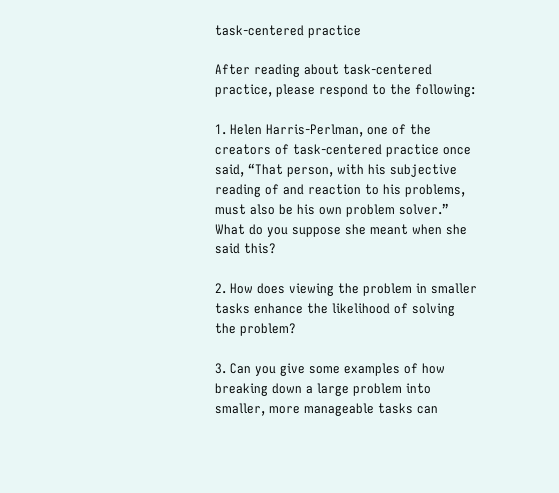task-centered practice

After reading about task-centered practice, please respond to the following:

1. Helen Harris-Perlman, one of the creators of task-centered practice once said, “That person, with his subjective reading of and reaction to his problems, must also be his own problem solver.” What do you suppose she meant when she said this?

2. How does viewing the problem in smaller tasks enhance the likelihood of solving the problem?

3. Can you give some examples of how breaking down a large problem into smaller, more manageable tasks can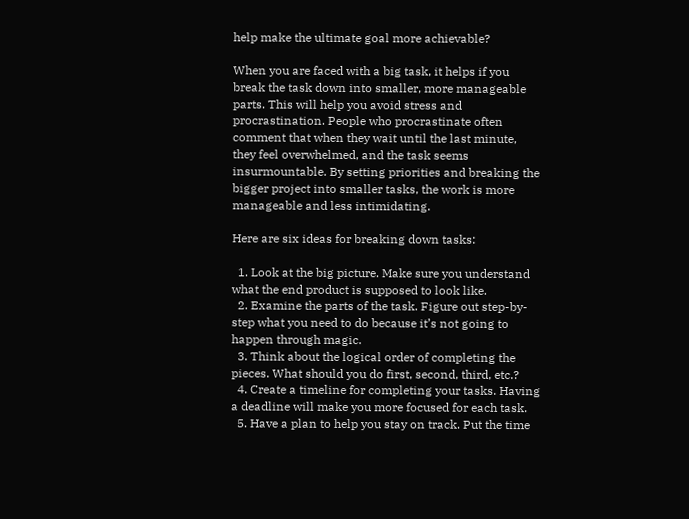help make the ultimate goal more achievable?

When you are faced with a big task, it helps if you break the task down into smaller, more manageable parts. This will help you avoid stress and procrastination. People who procrastinate often comment that when they wait until the last minute, they feel overwhelmed, and the task seems insurmountable. By setting priorities and breaking the bigger project into smaller tasks, the work is more manageable and less intimidating.

Here are six ideas for breaking down tasks:

  1. Look at the big picture. Make sure you understand what the end product is supposed to look like.
  2. Examine the parts of the task. Figure out step-by-step what you need to do because it’s not going to happen through magic.
  3. Think about the logical order of completing the pieces. What should you do first, second, third, etc.?
  4. Create a timeline for completing your tasks. Having a deadline will make you more focused for each task.
  5. Have a plan to help you stay on track. Put the time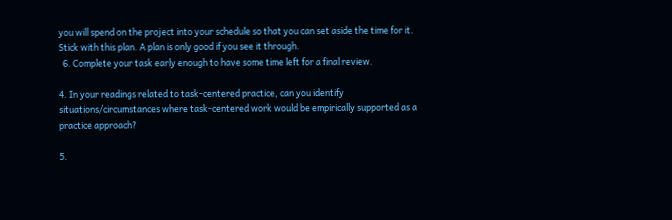you will spend on the project into your schedule so that you can set aside the time for it. Stick with this plan. A plan is only good if you see it through.
  6. Complete your task early enough to have some time left for a final review.

4. In your readings related to task-centered practice, can you identify situations/circumstances where task-centered work would be empirically supported as a practice approach?

5.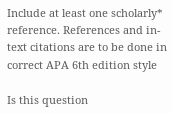Include at least one scholarly* reference. References and in-text citations are to be done in correct APA 6th edition style

Is this question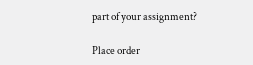part of your assignment?

Place order